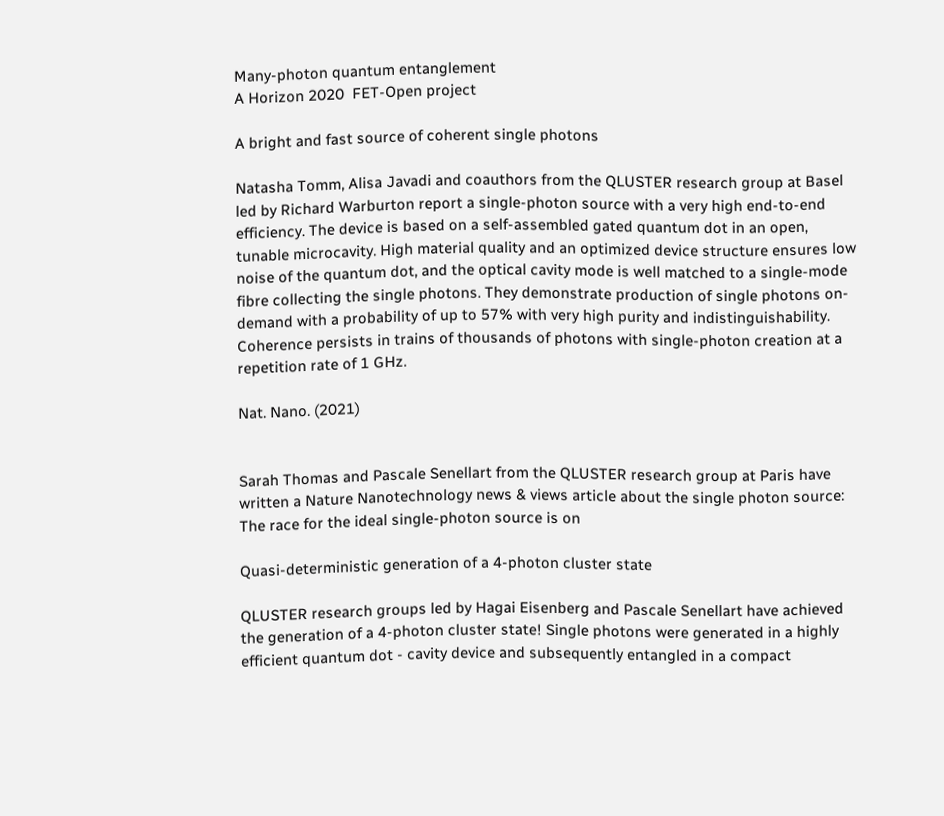Many-photon quantum entanglement
A Horizon 2020  FET-Open project

A bright and fast source of coherent single photons

Natasha Tomm, Alisa Javadi and coauthors from the QLUSTER research group at Basel led by Richard Warburton report a single-photon source with a very high end-to-end efficiency. The device is based on a self-assembled gated quantum dot in an open, tunable microcavity. High material quality and an optimized device structure ensures low noise of the quantum dot, and the optical cavity mode is well matched to a single-mode fibre collecting the single photons. They demonstrate production of single photons on-demand with a probability of up to 57% with very high purity and indistinguishability. Coherence persists in trains of thousands of photons with single-photon creation at a repetition rate of 1 GHz.

Nat. Nano. (2021)


Sarah Thomas and Pascale Senellart from the QLUSTER research group at Paris have written a Nature Nanotechnology news & views article about the single photon source: The race for the ideal single-photon source is on

Quasi-deterministic generation of a 4-photon cluster state

QLUSTER research groups led by Hagai Eisenberg and Pascale Senellart have achieved the generation of a 4-photon cluster state! Single photons were generated in a highly efficient quantum dot - cavity device and subsequently entangled in a compact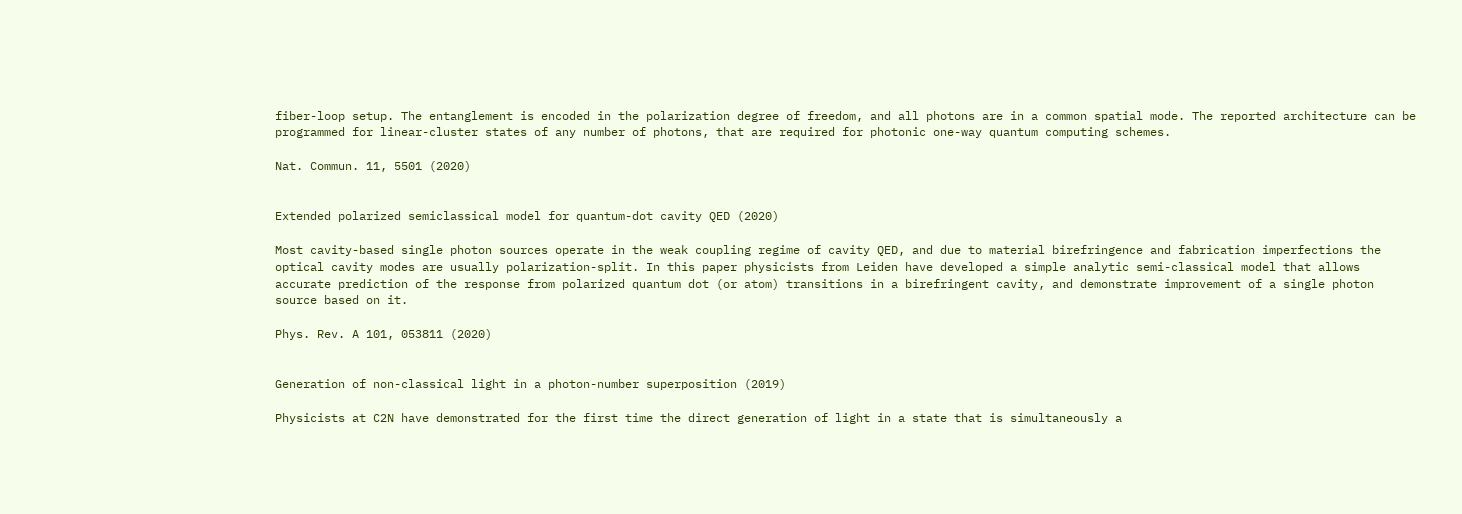fiber-loop setup. The entanglement is encoded in the polarization degree of freedom, and all photons are in a common spatial mode. The reported architecture can be programmed for linear-cluster states of any number of photons, that are required for photonic one-way quantum computing schemes.

Nat. Commun. 11, 5501 (2020)


Extended polarized semiclassical model for quantum-dot cavity QED (2020)

Most cavity-based single photon sources operate in the weak coupling regime of cavity QED, and due to material birefringence and fabrication imperfections the optical cavity modes are usually polarization-split. In this paper physicists from Leiden have developed a simple analytic semi-classical model that allows accurate prediction of the response from polarized quantum dot (or atom) transitions in a birefringent cavity, and demonstrate improvement of a single photon source based on it.

Phys. Rev. A 101, 053811 (2020)


Generation of non-classical light in a photon-number superposition (2019)

Physicists at C2N have demonstrated for the first time the direct generation of light in a state that is simultaneously a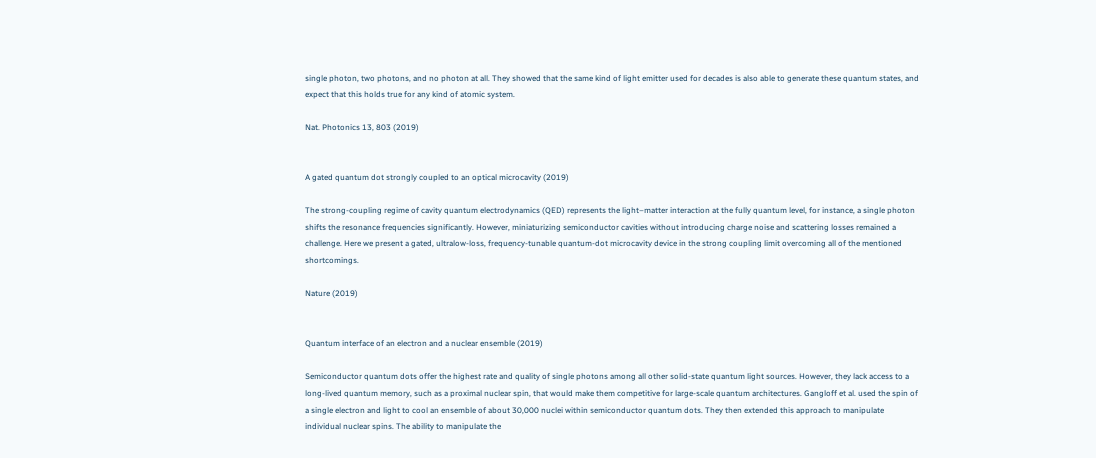single photon, two photons, and no photon at all. They showed that the same kind of light emitter used for decades is also able to generate these quantum states, and expect that this holds true for any kind of atomic system.

Nat. Photonics 13, 803 (2019)


A gated quantum dot strongly coupled to an optical microcavity (2019)

The strong-coupling regime of cavity quantum electrodynamics (QED) represents the light–matter interaction at the fully quantum level, for instance, a single photon shifts the resonance frequencies significantly. However, miniaturizing semiconductor cavities without introducing charge noise and scattering losses remained a challenge. Here we present a gated, ultralow-loss, frequency-tunable quantum-dot microcavity device in the strong coupling limit overcoming all of the mentioned shortcomings.

Nature (2019)


Quantum interface of an electron and a nuclear ensemble (2019)

Semiconductor quantum dots offer the highest rate and quality of single photons among all other solid-state quantum light sources. However, they lack access to a long-lived quantum memory, such as a proximal nuclear spin, that would make them competitive for large-scale quantum architectures. Gangloff et al. used the spin of a single electron and light to cool an ensemble of about 30,000 nuclei within semiconductor quantum dots. They then extended this approach to manipulate individual nuclear spins. The ability to manipulate the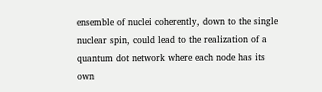ensemble of nuclei coherently, down to the single nuclear spin, could lead to the realization of a quantum dot network where each node has its own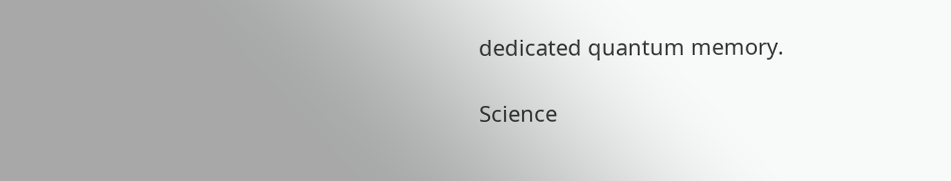dedicated quantum memory.

Science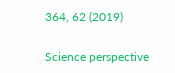364, 62 (2019)

Science perspective